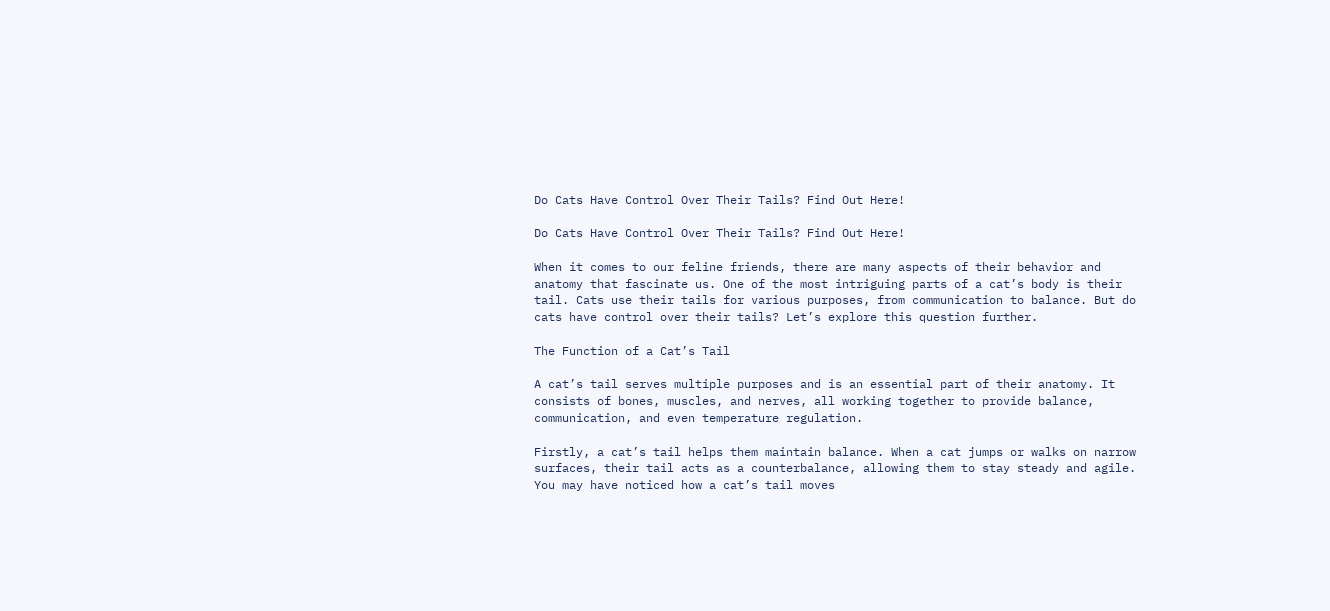Do Cats Have Control Over Their Tails? Find Out Here!

Do Cats Have Control Over Their Tails? Find Out Here!

When it comes to our feline friends, there are many aspects of their behavior and anatomy that fascinate us. One of the most intriguing parts of a cat’s body is their tail. Cats use their tails for various purposes, from communication to balance. But do cats have control over their tails? Let’s explore this question further.

The Function of a Cat’s Tail

A cat’s tail serves multiple purposes and is an essential part of their anatomy. It consists of bones, muscles, and nerves, all working together to provide balance, communication, and even temperature regulation.

Firstly, a cat’s tail helps them maintain balance. When a cat jumps or walks on narrow surfaces, their tail acts as a counterbalance, allowing them to stay steady and agile. You may have noticed how a cat’s tail moves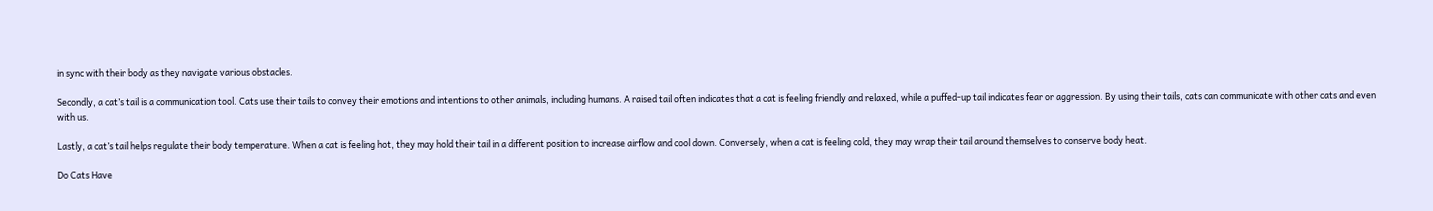in sync with their body as they navigate various obstacles.

Secondly, a cat’s tail is a communication tool. Cats use their tails to convey their emotions and intentions to other animals, including humans. A raised tail often indicates that a cat is feeling friendly and relaxed, while a puffed-up tail indicates fear or aggression. By using their tails, cats can communicate with other cats and even with us.

Lastly, a cat’s tail helps regulate their body temperature. When a cat is feeling hot, they may hold their tail in a different position to increase airflow and cool down. Conversely, when a cat is feeling cold, they may wrap their tail around themselves to conserve body heat.

Do Cats Have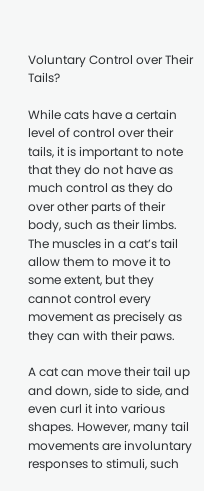Voluntary Control over Their Tails?

While cats have a certain level of control over their tails, it is important to note that they do not have as much control as they do over other parts of their body, such as their limbs. The muscles in a cat’s tail allow them to move it to some extent, but they cannot control every movement as precisely as they can with their paws.

A cat can move their tail up and down, side to side, and even curl it into various shapes. However, many tail movements are involuntary responses to stimuli, such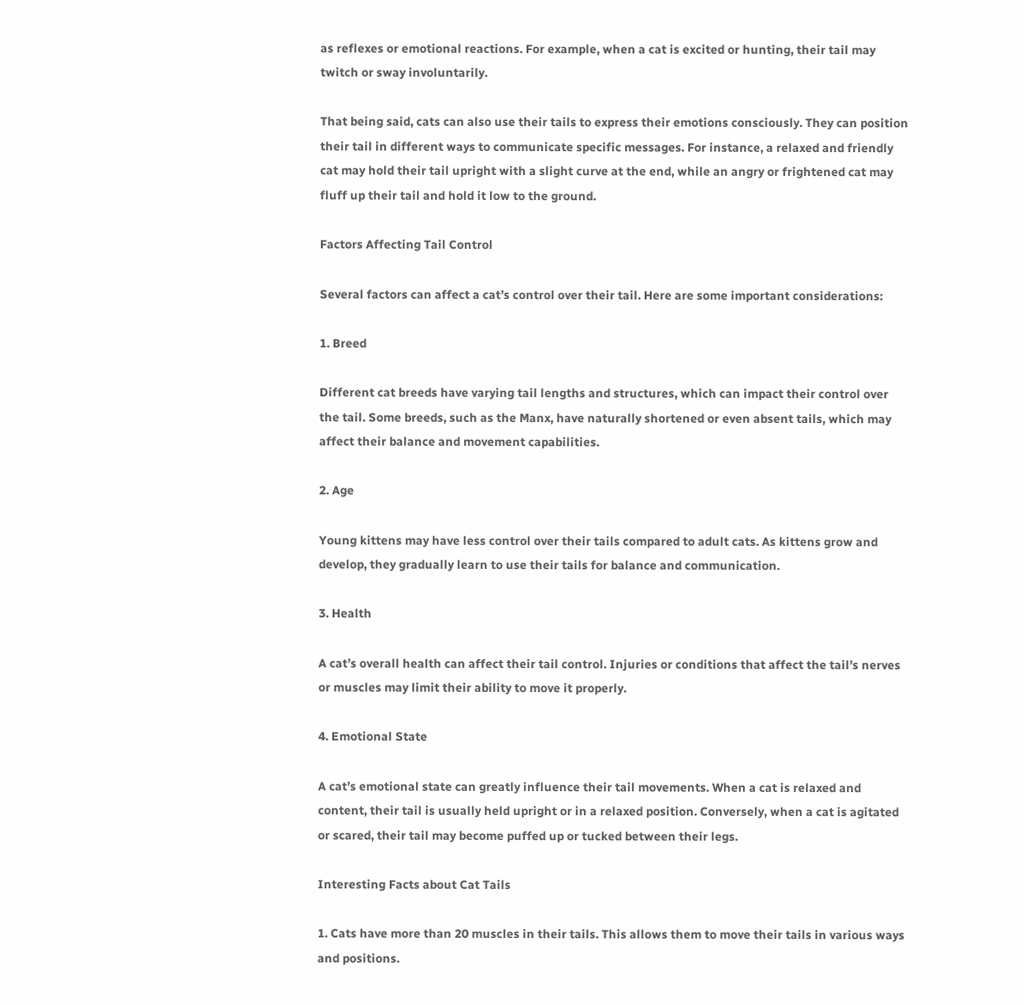as reflexes or emotional reactions. For example, when a cat is excited or hunting, their tail may twitch or sway involuntarily.

That being said, cats can also use their tails to express their emotions consciously. They can position their tail in different ways to communicate specific messages. For instance, a relaxed and friendly cat may hold their tail upright with a slight curve at the end, while an angry or frightened cat may fluff up their tail and hold it low to the ground.

Factors Affecting Tail Control

Several factors can affect a cat’s control over their tail. Here are some important considerations:

1. Breed

Different cat breeds have varying tail lengths and structures, which can impact their control over the tail. Some breeds, such as the Manx, have naturally shortened or even absent tails, which may affect their balance and movement capabilities.

2. Age

Young kittens may have less control over their tails compared to adult cats. As kittens grow and develop, they gradually learn to use their tails for balance and communication.

3. Health

A cat’s overall health can affect their tail control. Injuries or conditions that affect the tail’s nerves or muscles may limit their ability to move it properly.

4. Emotional State

A cat’s emotional state can greatly influence their tail movements. When a cat is relaxed and content, their tail is usually held upright or in a relaxed position. Conversely, when a cat is agitated or scared, their tail may become puffed up or tucked between their legs.

Interesting Facts about Cat Tails

1. Cats have more than 20 muscles in their tails. This allows them to move their tails in various ways and positions.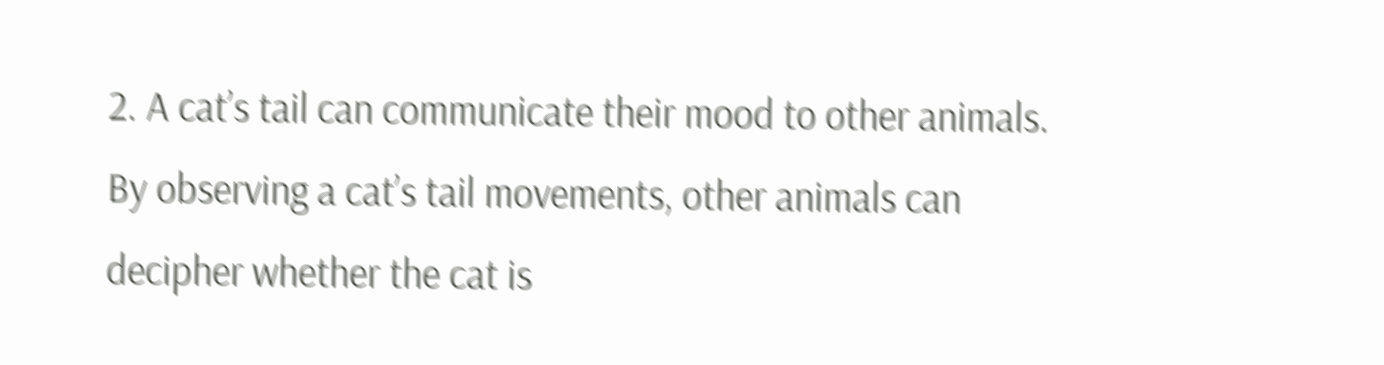2. A cat’s tail can communicate their mood to other animals. By observing a cat’s tail movements, other animals can decipher whether the cat is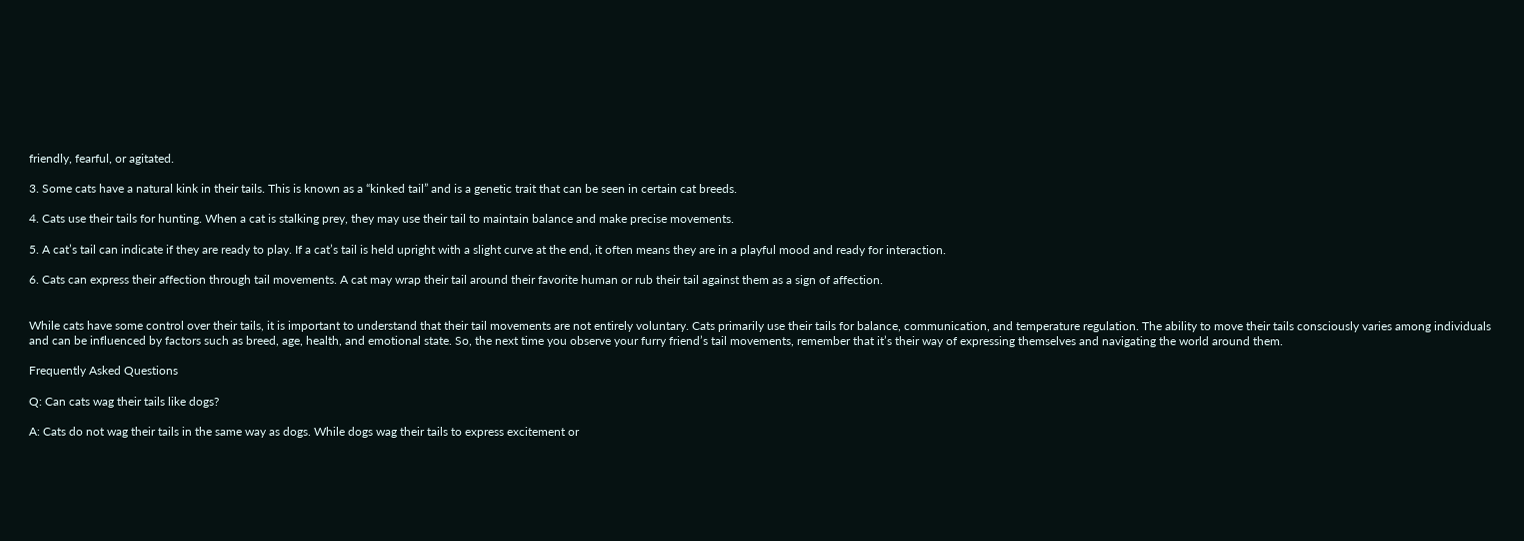friendly, fearful, or agitated.

3. Some cats have a natural kink in their tails. This is known as a “kinked tail” and is a genetic trait that can be seen in certain cat breeds.

4. Cats use their tails for hunting. When a cat is stalking prey, they may use their tail to maintain balance and make precise movements.

5. A cat’s tail can indicate if they are ready to play. If a cat’s tail is held upright with a slight curve at the end, it often means they are in a playful mood and ready for interaction.

6. Cats can express their affection through tail movements. A cat may wrap their tail around their favorite human or rub their tail against them as a sign of affection.


While cats have some control over their tails, it is important to understand that their tail movements are not entirely voluntary. Cats primarily use their tails for balance, communication, and temperature regulation. The ability to move their tails consciously varies among individuals and can be influenced by factors such as breed, age, health, and emotional state. So, the next time you observe your furry friend’s tail movements, remember that it’s their way of expressing themselves and navigating the world around them.

Frequently Asked Questions

Q: Can cats wag their tails like dogs?

A: Cats do not wag their tails in the same way as dogs. While dogs wag their tails to express excitement or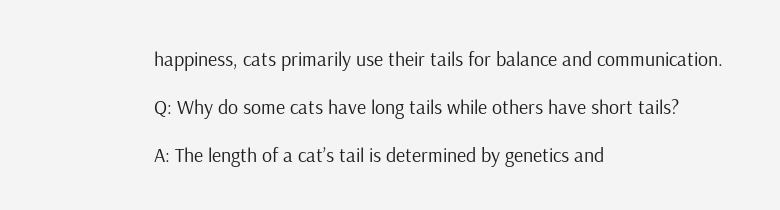happiness, cats primarily use their tails for balance and communication.

Q: Why do some cats have long tails while others have short tails?

A: The length of a cat’s tail is determined by genetics and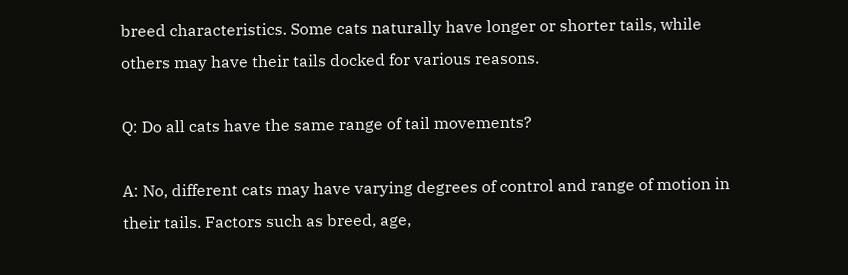breed characteristics. Some cats naturally have longer or shorter tails, while others may have their tails docked for various reasons.

Q: Do all cats have the same range of tail movements?

A: No, different cats may have varying degrees of control and range of motion in their tails. Factors such as breed, age,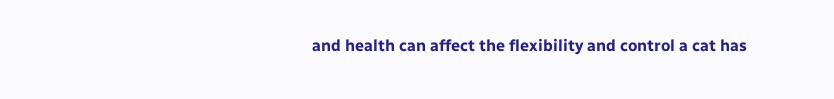and health can affect the flexibility and control a cat has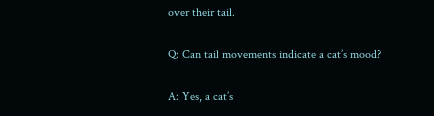over their tail.

Q: Can tail movements indicate a cat’s mood?

A: Yes, a cat’s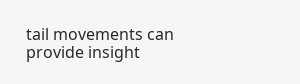tail movements can provide insight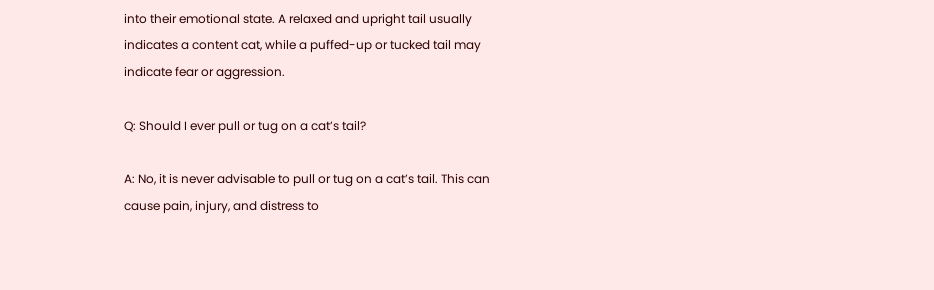into their emotional state. A relaxed and upright tail usually indicates a content cat, while a puffed-up or tucked tail may indicate fear or aggression.

Q: Should I ever pull or tug on a cat’s tail?

A: No, it is never advisable to pull or tug on a cat’s tail. This can cause pain, injury, and distress to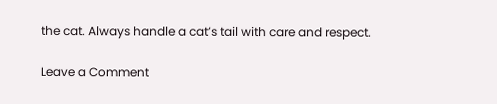the cat. Always handle a cat’s tail with care and respect.

Leave a Comment